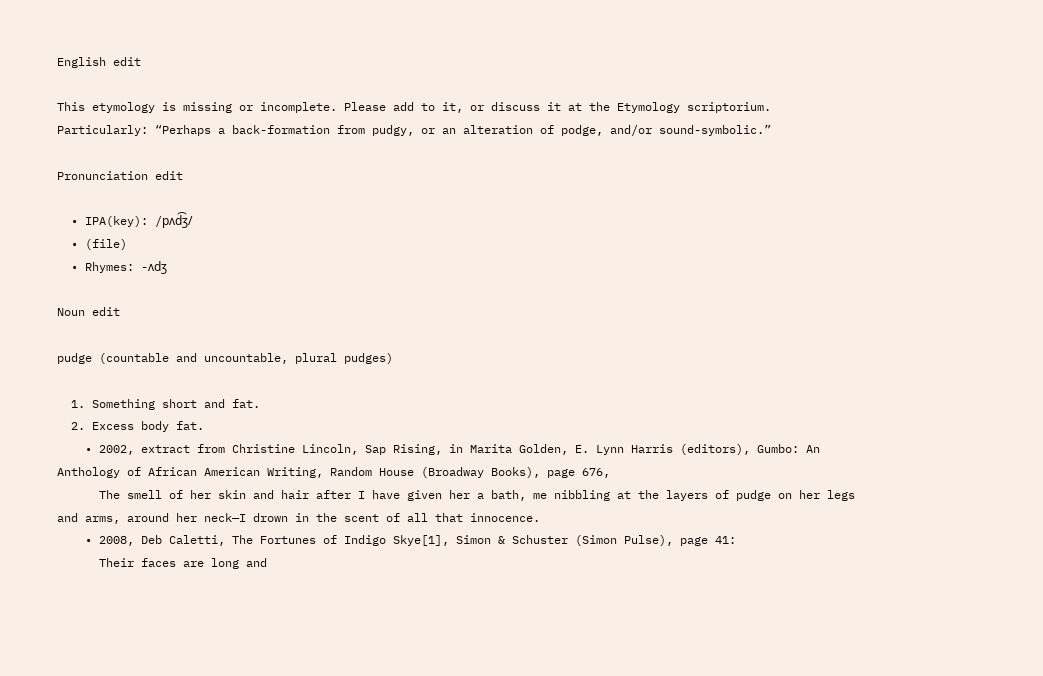English edit

This etymology is missing or incomplete. Please add to it, or discuss it at the Etymology scriptorium.
Particularly: “Perhaps a back-formation from pudgy, or an alteration of podge, and/or sound-symbolic.”

Pronunciation edit

  • IPA(key): /pʌd͡ʒ/
  • (file)
  • Rhymes: -ʌdʒ

Noun edit

pudge (countable and uncountable, plural pudges)

  1. Something short and fat.
  2. Excess body fat.
    • 2002, extract from Christine Lincoln, Sap Rising, in Marita Golden, E. Lynn Harris (editors), Gumbo: An Anthology of African American Writing, Random House (Broadway Books), page 676,
      The smell of her skin and hair after I have given her a bath, me nibbling at the layers of pudge on her legs and arms, around her neck—I drown in the scent of all that innocence.
    • 2008, Deb Caletti, The Fortunes of Indigo Skye[1], Simon & Schuster (Simon Pulse), page 41:
      Their faces are long and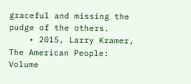graceful and missing the pudge of the others.
    • 2015, Larry Kramer, The American People: Volume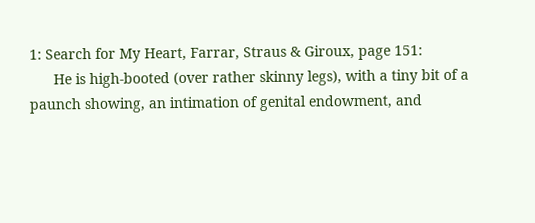1: Search for My Heart, Farrar, Straus & Giroux, page 151:
      He is high-booted (over rather skinny legs), with a tiny bit of a paunch showing, an intimation of genital endowment, and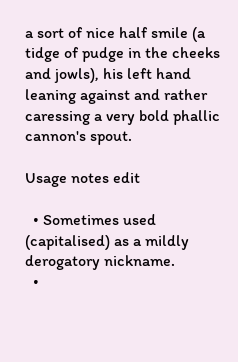a sort of nice half smile (a tidge of pudge in the cheeks and jowls), his left hand leaning against and rather caressing a very bold phallic cannon's spout.

Usage notes edit

  • Sometimes used (capitalised) as a mildly derogatory nickname.
  •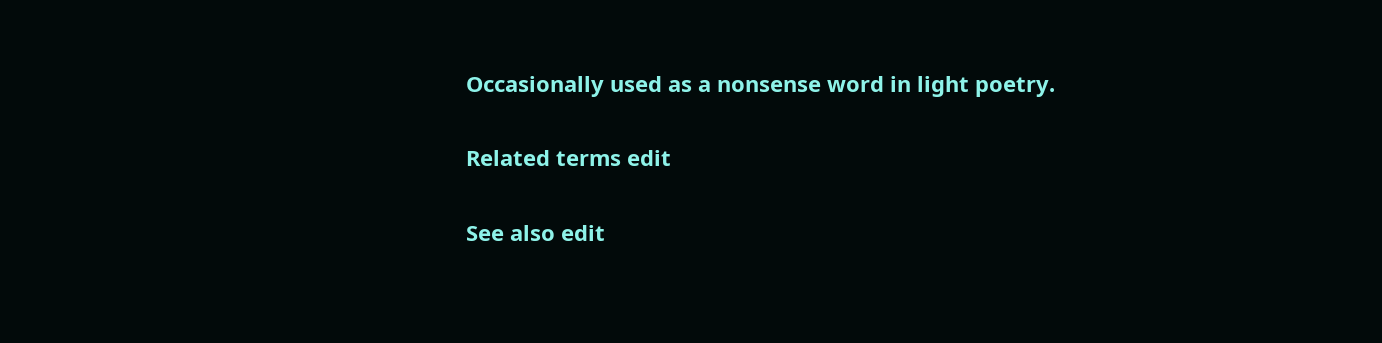Occasionally used as a nonsense word in light poetry.

Related terms edit

See also edit